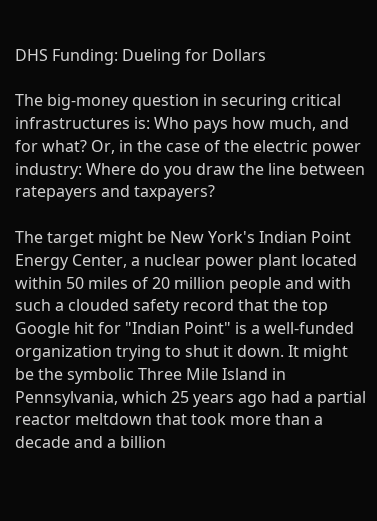DHS Funding: Dueling for Dollars

The big-money question in securing critical infrastructures is: Who pays how much, and for what? Or, in the case of the electric power industry: Where do you draw the line between ratepayers and taxpayers?

The target might be New York's Indian Point Energy Center, a nuclear power plant located within 50 miles of 20 million people and with such a clouded safety record that the top Google hit for "Indian Point" is a well-funded organization trying to shut it down. It might be the symbolic Three Mile Island in Pennsylvania, which 25 years ago had a partial reactor meltdown that took more than a decade and a billion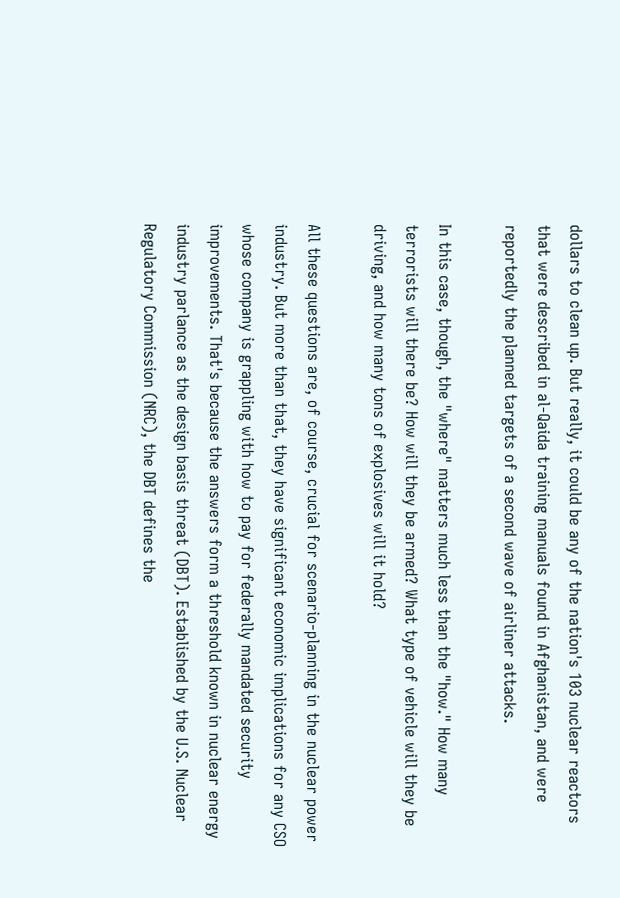dollars to clean up. But really, it could be any of the nation's 103 nuclear reactors that were described in al-Qaida training manuals found in Afghanistan, and were reportedly the planned targets of a second wave of airliner attacks.

In this case, though, the "where" matters much less than the "how." How many terrorists will there be? How will they be armed? What type of vehicle will they be driving, and how many tons of explosives will it hold?

All these questions are, of course, crucial for scenario-planning in the nuclear power industry. But more than that, they have significant economic implications for any CSO whose company is grappling with how to pay for federally mandated security improvements. That's because the answers form a threshold known in nuclear energy industry parlance as the design basis threat (DBT). Established by the U.S. Nuclear Regulatory Commission (NRC), the DBT defines the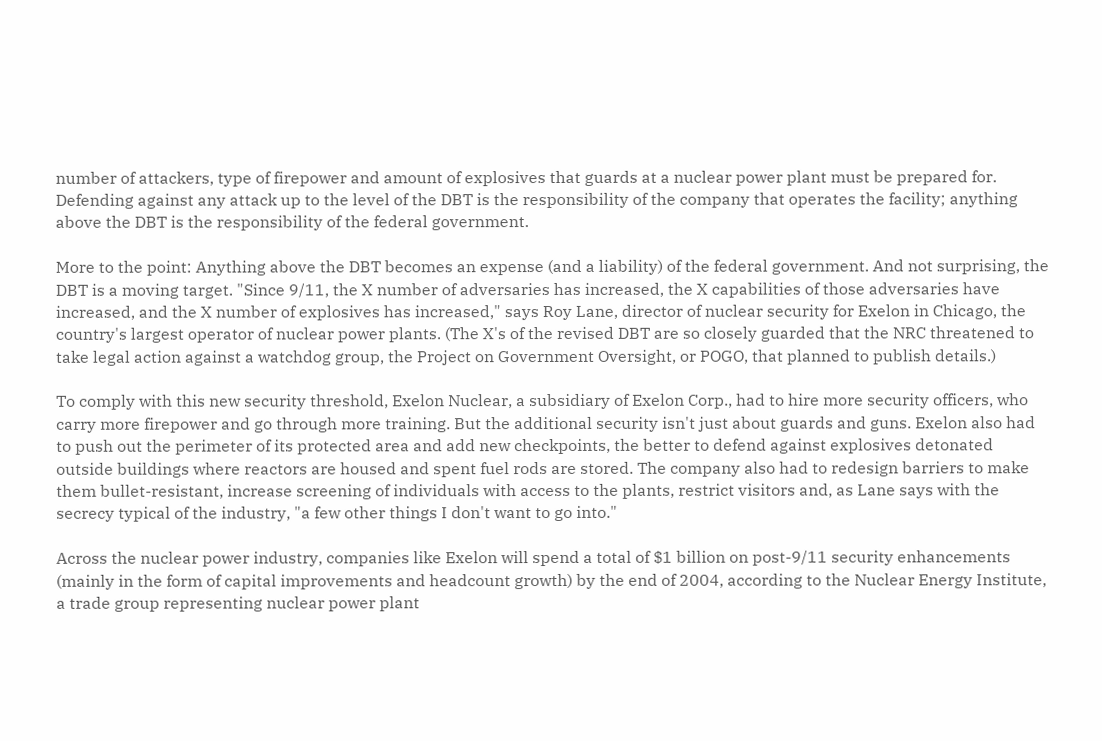number of attackers, type of firepower and amount of explosives that guards at a nuclear power plant must be prepared for. Defending against any attack up to the level of the DBT is the responsibility of the company that operates the facility; anything above the DBT is the responsibility of the federal government.

More to the point: Anything above the DBT becomes an expense (and a liability) of the federal government. And not surprising, the DBT is a moving target. "Since 9/11, the X number of adversaries has increased, the X capabilities of those adversaries have increased, and the X number of explosives has increased," says Roy Lane, director of nuclear security for Exelon in Chicago, the country's largest operator of nuclear power plants. (The X's of the revised DBT are so closely guarded that the NRC threatened to take legal action against a watchdog group, the Project on Government Oversight, or POGO, that planned to publish details.)

To comply with this new security threshold, Exelon Nuclear, a subsidiary of Exelon Corp., had to hire more security officers, who carry more firepower and go through more training. But the additional security isn't just about guards and guns. Exelon also had to push out the perimeter of its protected area and add new checkpoints, the better to defend against explosives detonated outside buildings where reactors are housed and spent fuel rods are stored. The company also had to redesign barriers to make them bullet-resistant, increase screening of individuals with access to the plants, restrict visitors and, as Lane says with the secrecy typical of the industry, "a few other things I don't want to go into."

Across the nuclear power industry, companies like Exelon will spend a total of $1 billion on post-9/11 security enhancements (mainly in the form of capital improvements and headcount growth) by the end of 2004, according to the Nuclear Energy Institute, a trade group representing nuclear power plant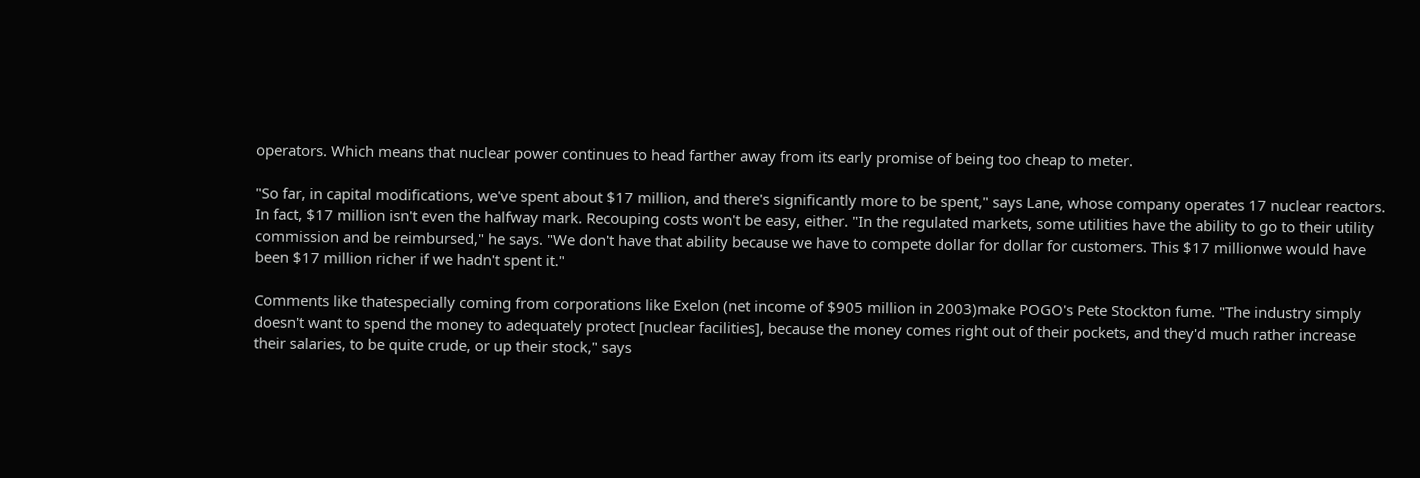operators. Which means that nuclear power continues to head farther away from its early promise of being too cheap to meter.

"So far, in capital modifications, we've spent about $17 million, and there's significantly more to be spent," says Lane, whose company operates 17 nuclear reactors. In fact, $17 million isn't even the halfway mark. Recouping costs won't be easy, either. "In the regulated markets, some utilities have the ability to go to their utility commission and be reimbursed," he says. "We don't have that ability because we have to compete dollar for dollar for customers. This $17 millionwe would have been $17 million richer if we hadn't spent it."

Comments like thatespecially coming from corporations like Exelon (net income of $905 million in 2003)make POGO's Pete Stockton fume. "The industry simply doesn't want to spend the money to adequately protect [nuclear facilities], because the money comes right out of their pockets, and they'd much rather increase their salaries, to be quite crude, or up their stock," says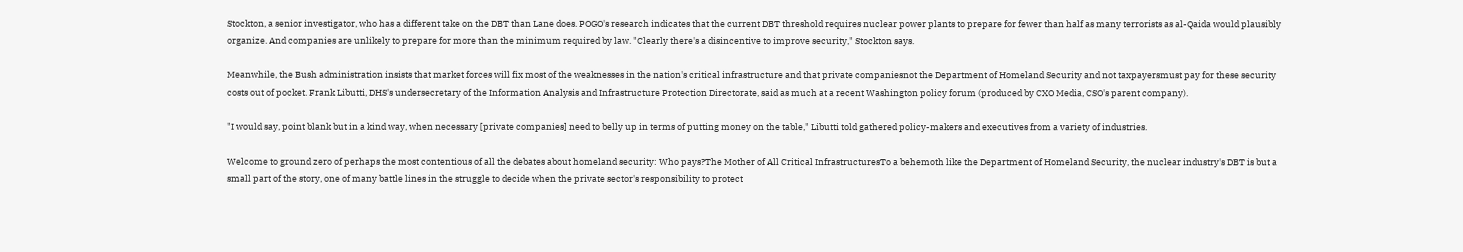Stockton, a senior investigator, who has a different take on the DBT than Lane does. POGO's research indicates that the current DBT threshold requires nuclear power plants to prepare for fewer than half as many terrorists as al-Qaida would plausibly organize. And companies are unlikely to prepare for more than the minimum required by law. "Clearly there's a disincentive to improve security," Stockton says.

Meanwhile, the Bush administration insists that market forces will fix most of the weaknesses in the nation's critical infrastructure and that private companiesnot the Department of Homeland Security and not taxpayersmust pay for these security costs out of pocket. Frank Libutti, DHS's undersecretary of the Information Analysis and Infrastructure Protection Directorate, said as much at a recent Washington policy forum (produced by CXO Media, CSO's parent company).

"I would say, point blank but in a kind way, when necessary [private companies] need to belly up in terms of putting money on the table," Libutti told gathered policy-makers and executives from a variety of industries.

Welcome to ground zero of perhaps the most contentious of all the debates about homeland security: Who pays?The Mother of All Critical InfrastructuresTo a behemoth like the Department of Homeland Security, the nuclear industry's DBT is but a small part of the story, one of many battle lines in the struggle to decide when the private sector's responsibility to protect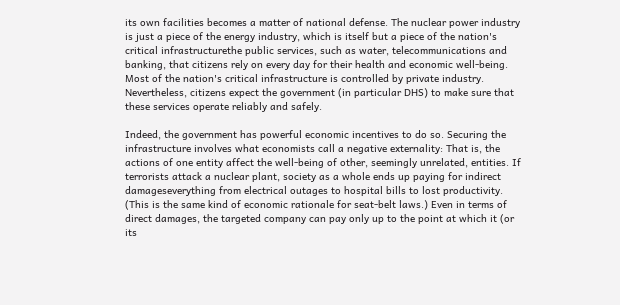its own facilities becomes a matter of national defense. The nuclear power industry is just a piece of the energy industry, which is itself but a piece of the nation's critical infrastructurethe public services, such as water, telecommunications and banking, that citizens rely on every day for their health and economic well-being. Most of the nation's critical infrastructure is controlled by private industry. Nevertheless, citizens expect the government (in particular DHS) to make sure that these services operate reliably and safely.

Indeed, the government has powerful economic incentives to do so. Securing the infrastructure involves what economists call a negative externality: That is, the actions of one entity affect the well-being of other, seemingly unrelated, entities. If terrorists attack a nuclear plant, society as a whole ends up paying for indirect damageseverything from electrical outages to hospital bills to lost productivity. (This is the same kind of economic rationale for seat-belt laws.) Even in terms of direct damages, the targeted company can pay only up to the point at which it (or its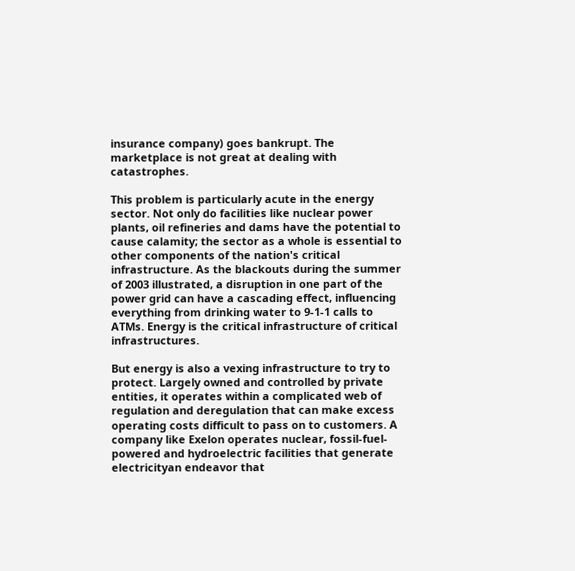insurance company) goes bankrupt. The marketplace is not great at dealing with catastrophes.

This problem is particularly acute in the energy sector. Not only do facilities like nuclear power plants, oil refineries and dams have the potential to cause calamity; the sector as a whole is essential to other components of the nation's critical infrastructure. As the blackouts during the summer of 2003 illustrated, a disruption in one part of the power grid can have a cascading effect, influencing everything from drinking water to 9-1-1 calls to ATMs. Energy is the critical infrastructure of critical infrastructures.

But energy is also a vexing infrastructure to try to protect. Largely owned and controlled by private entities, it operates within a complicated web of regulation and deregulation that can make excess operating costs difficult to pass on to customers. A company like Exelon operates nuclear, fossil-fuel-powered and hydroelectric facilities that generate electricityan endeavor that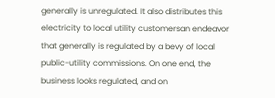generally is unregulated. It also distributes this electricity to local utility customersan endeavor that generally is regulated by a bevy of local public-utility commissions. On one end, the business looks regulated, and on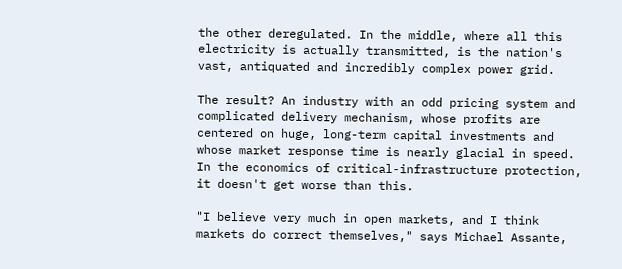the other deregulated. In the middle, where all this electricity is actually transmitted, is the nation's vast, antiquated and incredibly complex power grid.

The result? An industry with an odd pricing system and complicated delivery mechanism, whose profits are centered on huge, long-term capital investments and whose market response time is nearly glacial in speed. In the economics of critical-infrastructure protection, it doesn't get worse than this.

"I believe very much in open markets, and I think markets do correct themselves," says Michael Assante,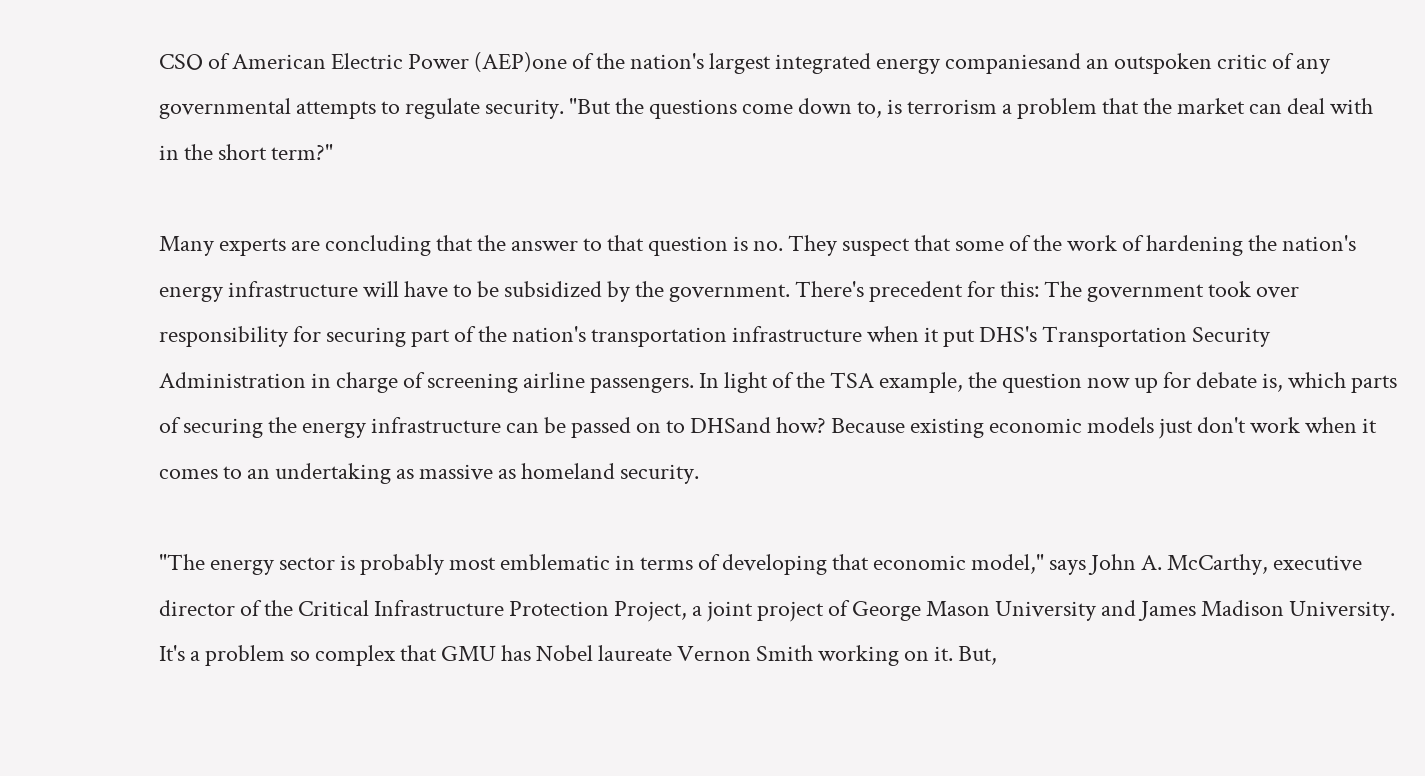CSO of American Electric Power (AEP)one of the nation's largest integrated energy companiesand an outspoken critic of any governmental attempts to regulate security. "But the questions come down to, is terrorism a problem that the market can deal with in the short term?"

Many experts are concluding that the answer to that question is no. They suspect that some of the work of hardening the nation's energy infrastructure will have to be subsidized by the government. There's precedent for this: The government took over responsibility for securing part of the nation's transportation infrastructure when it put DHS's Transportation Security Administration in charge of screening airline passengers. In light of the TSA example, the question now up for debate is, which parts of securing the energy infrastructure can be passed on to DHSand how? Because existing economic models just don't work when it comes to an undertaking as massive as homeland security.

"The energy sector is probably most emblematic in terms of developing that economic model," says John A. McCarthy, executive director of the Critical Infrastructure Protection Project, a joint project of George Mason University and James Madison University. It's a problem so complex that GMU has Nobel laureate Vernon Smith working on it. But,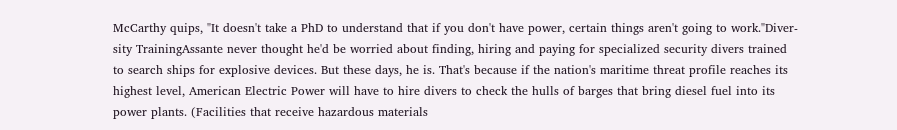McCarthy quips, "It doesn't take a PhD to understand that if you don't have power, certain things aren't going to work."Diver-sity TrainingAssante never thought he'd be worried about finding, hiring and paying for specialized security divers trained to search ships for explosive devices. But these days, he is. That's because if the nation's maritime threat profile reaches its highest level, American Electric Power will have to hire divers to check the hulls of barges that bring diesel fuel into its power plants. (Facilities that receive hazardous materials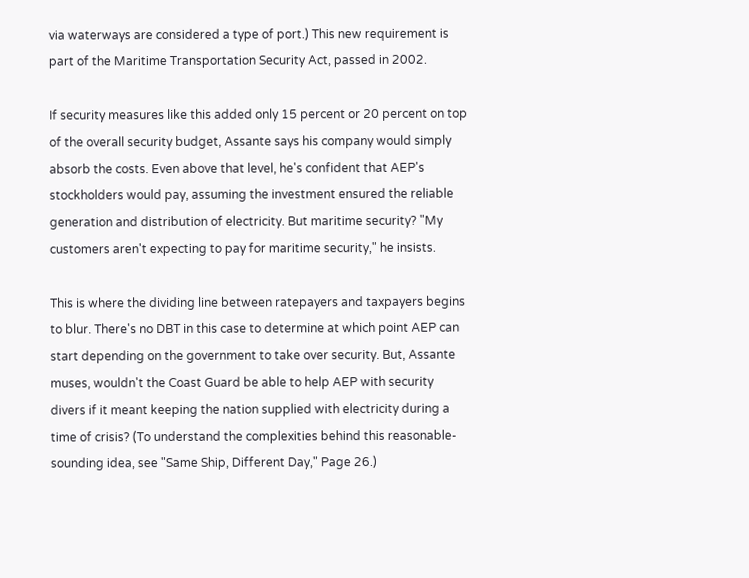via waterways are considered a type of port.) This new requirement is part of the Maritime Transportation Security Act, passed in 2002.

If security measures like this added only 15 percent or 20 percent on top of the overall security budget, Assante says his company would simply absorb the costs. Even above that level, he's confident that AEP's stockholders would pay, assuming the investment ensured the reliable generation and distribution of electricity. But maritime security? "My customers aren't expecting to pay for maritime security," he insists.

This is where the dividing line between ratepayers and taxpayers begins to blur. There's no DBT in this case to determine at which point AEP can start depending on the government to take over security. But, Assante muses, wouldn't the Coast Guard be able to help AEP with security divers if it meant keeping the nation supplied with electricity during a time of crisis? (To understand the complexities behind this reasonable-sounding idea, see "Same Ship, Different Day," Page 26.)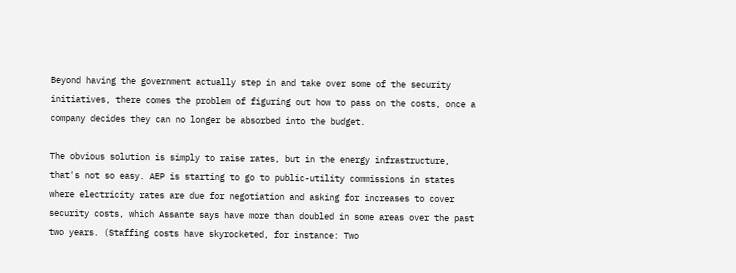Beyond having the government actually step in and take over some of the security initiatives, there comes the problem of figuring out how to pass on the costs, once a company decides they can no longer be absorbed into the budget.

The obvious solution is simply to raise rates, but in the energy infrastructure, that's not so easy. AEP is starting to go to public-utility commissions in states where electricity rates are due for negotiation and asking for increases to cover security costs, which Assante says have more than doubled in some areas over the past two years. (Staffing costs have skyrocketed, for instance: Two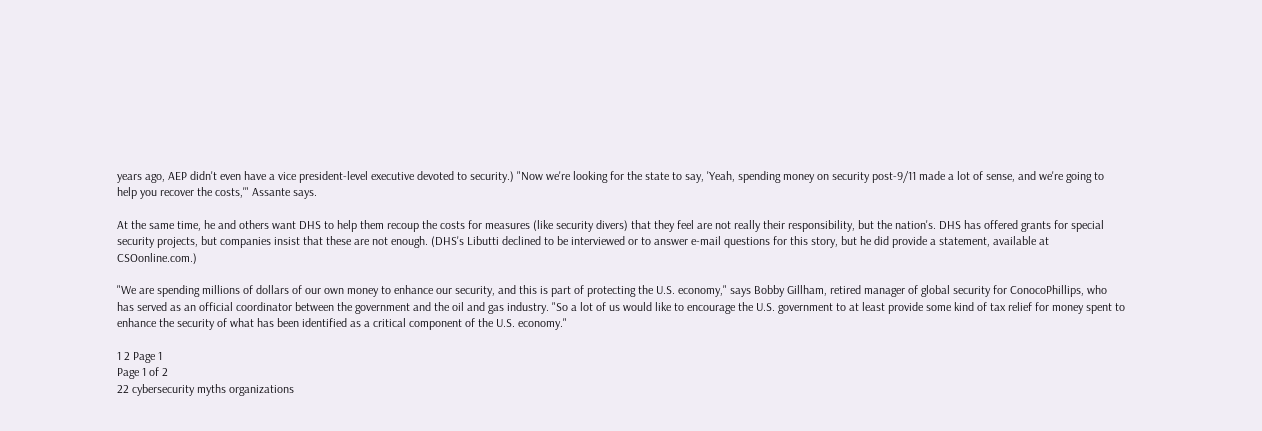years ago, AEP didn't even have a vice president-level executive devoted to security.) "Now we're looking for the state to say, 'Yeah, spending money on security post-9/11 made a lot of sense, and we're going to help you recover the costs,'" Assante says.

At the same time, he and others want DHS to help them recoup the costs for measures (like security divers) that they feel are not really their responsibility, but the nation's. DHS has offered grants for special security projects, but companies insist that these are not enough. (DHS's Libutti declined to be interviewed or to answer e-mail questions for this story, but he did provide a statement, available at CSOonline.com.)

"We are spending millions of dollars of our own money to enhance our security, and this is part of protecting the U.S. economy," says Bobby Gillham, retired manager of global security for ConocoPhillips, who has served as an official coordinator between the government and the oil and gas industry. "So a lot of us would like to encourage the U.S. government to at least provide some kind of tax relief for money spent to enhance the security of what has been identified as a critical component of the U.S. economy."

1 2 Page 1
Page 1 of 2
22 cybersecurity myths organizations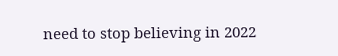need to stop believing in 2022